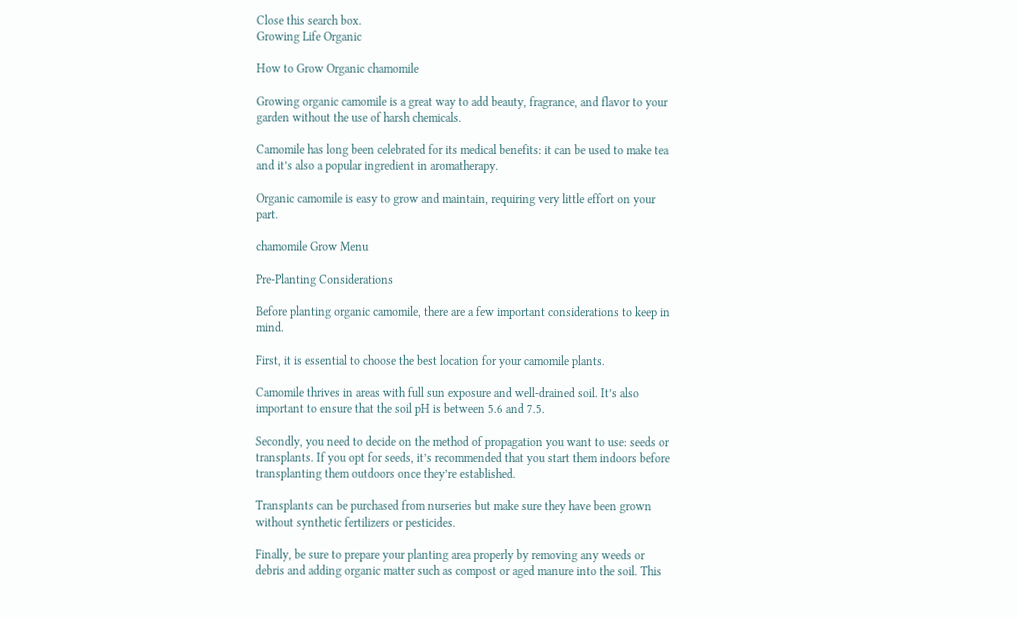Close this search box.
Growing Life Organic

How to Grow Organic chamomile

Growing organic camomile is a great way to add beauty, fragrance, and flavor to your garden without the use of harsh chemicals.

Camomile has long been celebrated for its medical benefits: it can be used to make tea and it’s also a popular ingredient in aromatherapy.

Organic camomile is easy to grow and maintain, requiring very little effort on your part.

chamomile Grow Menu

Pre-Planting Considerations

Before planting organic camomile, there are a few important considerations to keep in mind.

First, it is essential to choose the best location for your camomile plants.

Camomile thrives in areas with full sun exposure and well-drained soil. It’s also important to ensure that the soil pH is between 5.6 and 7.5.

Secondly, you need to decide on the method of propagation you want to use: seeds or transplants. If you opt for seeds, it’s recommended that you start them indoors before transplanting them outdoors once they’re established.

Transplants can be purchased from nurseries but make sure they have been grown without synthetic fertilizers or pesticides.

Finally, be sure to prepare your planting area properly by removing any weeds or debris and adding organic matter such as compost or aged manure into the soil. This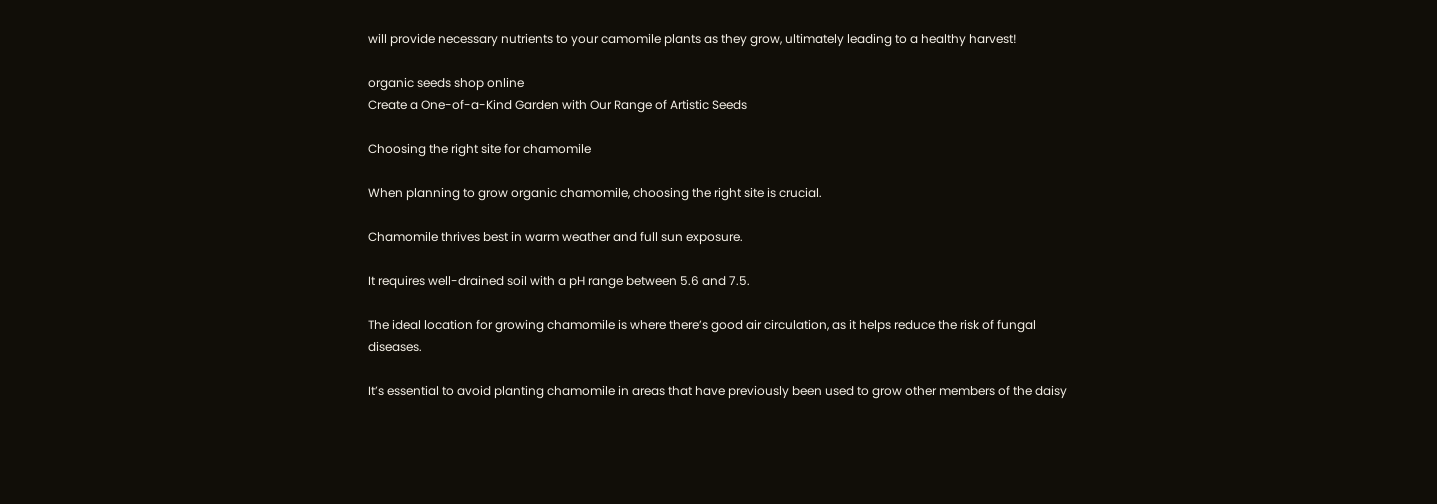will provide necessary nutrients to your camomile plants as they grow, ultimately leading to a healthy harvest!

organic seeds shop online
Create a One-of-a-Kind Garden with Our Range of Artistic Seeds

Choosing the right site for chamomile

When planning to grow organic chamomile, choosing the right site is crucial.

Chamomile thrives best in warm weather and full sun exposure.

It requires well-drained soil with a pH range between 5.6 and 7.5.

The ideal location for growing chamomile is where there’s good air circulation, as it helps reduce the risk of fungal diseases.

It’s essential to avoid planting chamomile in areas that have previously been used to grow other members of the daisy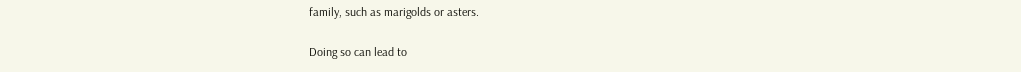family, such as marigolds or asters.

Doing so can lead to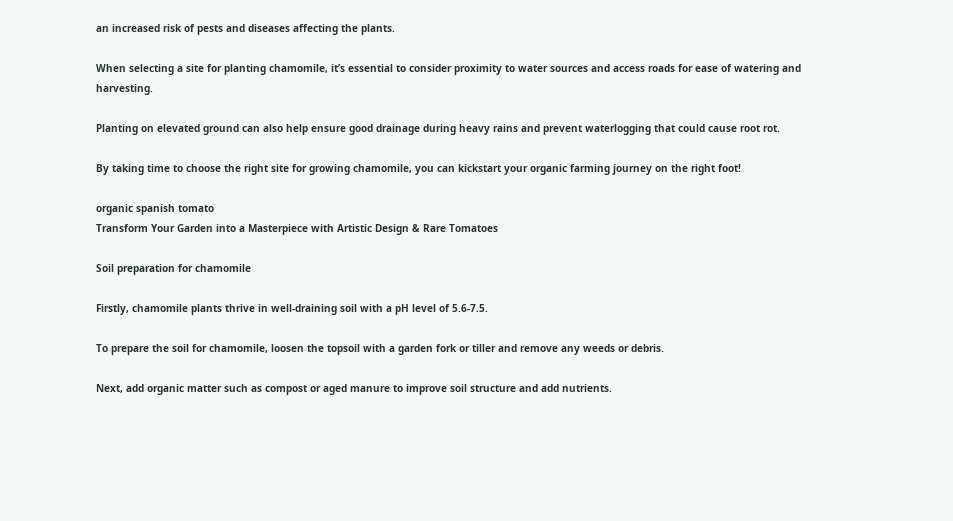an increased risk of pests and diseases affecting the plants.

When selecting a site for planting chamomile, it’s essential to consider proximity to water sources and access roads for ease of watering and harvesting.

Planting on elevated ground can also help ensure good drainage during heavy rains and prevent waterlogging that could cause root rot.

By taking time to choose the right site for growing chamomile, you can kickstart your organic farming journey on the right foot!

organic spanish tomato
Transform Your Garden into a Masterpiece with Artistic Design & Rare Tomatoes

Soil preparation for chamomile

Firstly, chamomile plants thrive in well-draining soil with a pH level of 5.6-7.5.

To prepare the soil for chamomile, loosen the topsoil with a garden fork or tiller and remove any weeds or debris.

Next, add organic matter such as compost or aged manure to improve soil structure and add nutrients.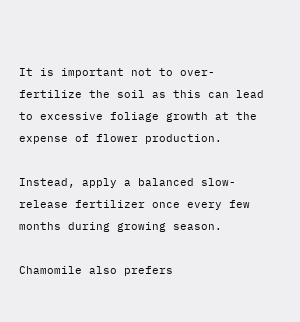It is important not to over-fertilize the soil as this can lead to excessive foliage growth at the expense of flower production.

Instead, apply a balanced slow-release fertilizer once every few months during growing season.

Chamomile also prefers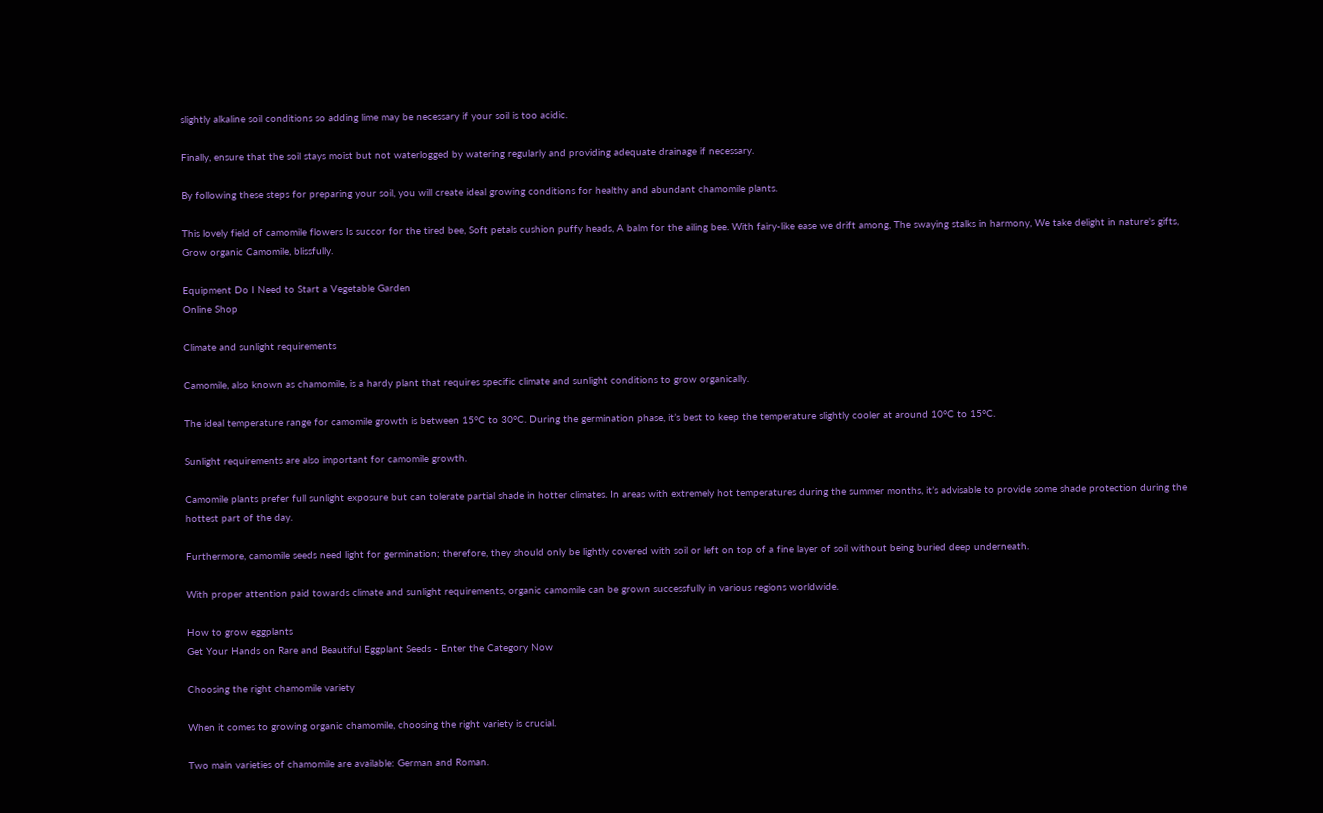slightly alkaline soil conditions so adding lime may be necessary if your soil is too acidic.

Finally, ensure that the soil stays moist but not waterlogged by watering regularly and providing adequate drainage if necessary.

By following these steps for preparing your soil, you will create ideal growing conditions for healthy and abundant chamomile plants.

This lovely field of camomile flowers Is succor for the tired bee, Soft petals cushion puffy heads, A balm for the ailing bee. With fairy-like ease we drift among, The swaying stalks in harmony, We take delight in nature's gifts, Grow organic Camomile, blissfully.

Equipment Do I Need to Start a Vegetable Garden
Online Shop

Climate and sunlight requirements

Camomile, also known as chamomile, is a hardy plant that requires specific climate and sunlight conditions to grow organically.

The ideal temperature range for camomile growth is between 15°C to 30°C. During the germination phase, it’s best to keep the temperature slightly cooler at around 10°C to 15°C.

Sunlight requirements are also important for camomile growth.

Camomile plants prefer full sunlight exposure but can tolerate partial shade in hotter climates. In areas with extremely hot temperatures during the summer months, it’s advisable to provide some shade protection during the hottest part of the day.

Furthermore, camomile seeds need light for germination; therefore, they should only be lightly covered with soil or left on top of a fine layer of soil without being buried deep underneath.

With proper attention paid towards climate and sunlight requirements, organic camomile can be grown successfully in various regions worldwide.

How to grow eggplants
Get Your Hands on Rare and Beautiful Eggplant Seeds - Enter the Category Now

Choosing the right chamomile variety

When it comes to growing organic chamomile, choosing the right variety is crucial.

Two main varieties of chamomile are available: German and Roman.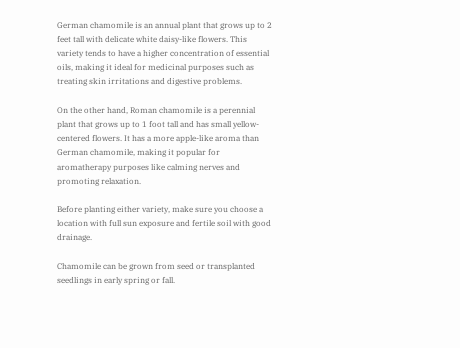German chamomile is an annual plant that grows up to 2 feet tall with delicate white daisy-like flowers. This variety tends to have a higher concentration of essential oils, making it ideal for medicinal purposes such as treating skin irritations and digestive problems.

On the other hand, Roman chamomile is a perennial plant that grows up to 1 foot tall and has small yellow-centered flowers. It has a more apple-like aroma than German chamomile, making it popular for aromatherapy purposes like calming nerves and promoting relaxation.

Before planting either variety, make sure you choose a location with full sun exposure and fertile soil with good drainage.

Chamomile can be grown from seed or transplanted seedlings in early spring or fall.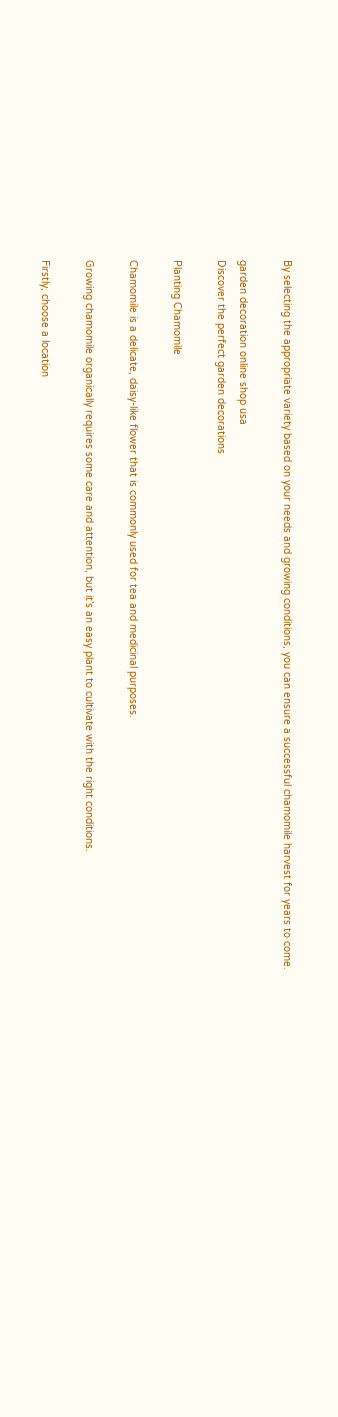By selecting the appropriate variety based on your needs and growing conditions, you can ensure a successful chamomile harvest for years to come.

garden decoration online shop usa
Discover the perfect garden decorations

Planting Chamomile

Chamomile is a delicate, daisy-like flower that is commonly used for tea and medicinal purposes.

Growing chamomile organically requires some care and attention, but it’s an easy plant to cultivate with the right conditions.

Firstly, choose a location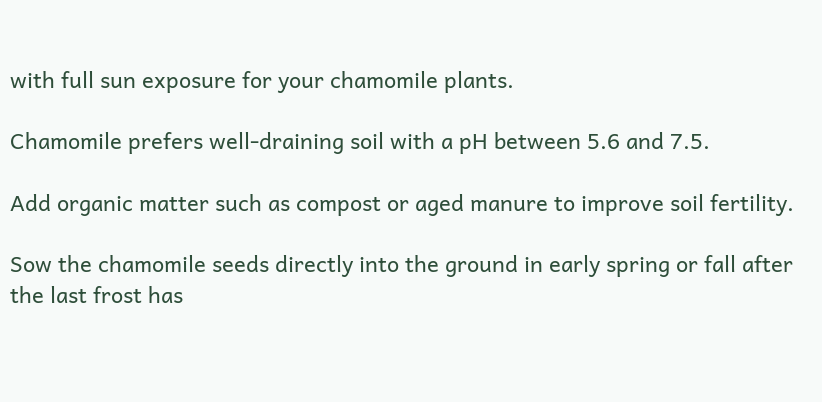with full sun exposure for your chamomile plants.

Chamomile prefers well-draining soil with a pH between 5.6 and 7.5.

Add organic matter such as compost or aged manure to improve soil fertility.

Sow the chamomile seeds directly into the ground in early spring or fall after the last frost has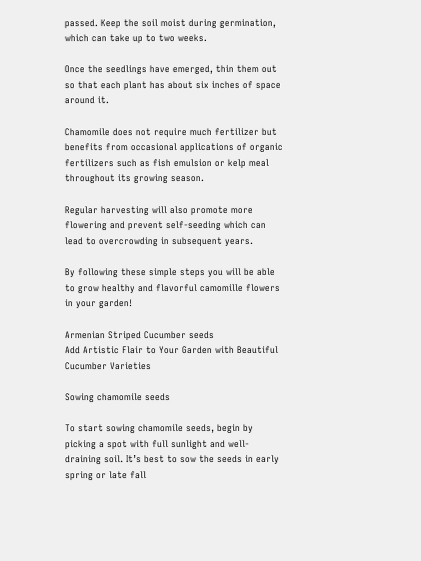passed. Keep the soil moist during germination, which can take up to two weeks.

Once the seedlings have emerged, thin them out so that each plant has about six inches of space around it.

Chamomile does not require much fertilizer but benefits from occasional applications of organic fertilizers such as fish emulsion or kelp meal throughout its growing season.

Regular harvesting will also promote more flowering and prevent self-seeding which can lead to overcrowding in subsequent years.

By following these simple steps you will be able to grow healthy and flavorful camomille flowers in your garden!

Armenian Striped Cucumber seeds
Add Artistic Flair to Your Garden with Beautiful Cucumber Varieties

Sowing chamomile seeds

To start sowing chamomile seeds, begin by picking a spot with full sunlight and well-draining soil. It’s best to sow the seeds in early spring or late fall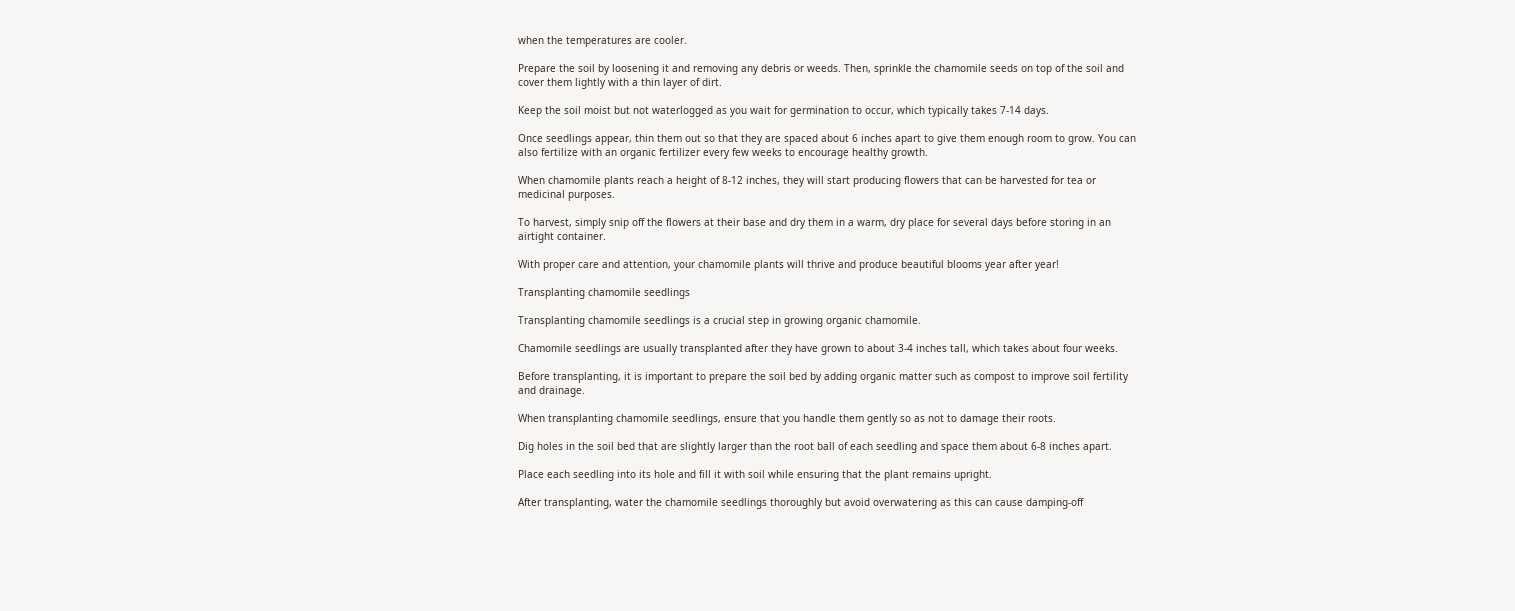when the temperatures are cooler.

Prepare the soil by loosening it and removing any debris or weeds. Then, sprinkle the chamomile seeds on top of the soil and cover them lightly with a thin layer of dirt.

Keep the soil moist but not waterlogged as you wait for germination to occur, which typically takes 7-14 days.

Once seedlings appear, thin them out so that they are spaced about 6 inches apart to give them enough room to grow. You can also fertilize with an organic fertilizer every few weeks to encourage healthy growth.

When chamomile plants reach a height of 8-12 inches, they will start producing flowers that can be harvested for tea or medicinal purposes.

To harvest, simply snip off the flowers at their base and dry them in a warm, dry place for several days before storing in an airtight container.

With proper care and attention, your chamomile plants will thrive and produce beautiful blooms year after year!

Transplanting chamomile seedlings

Transplanting chamomile seedlings is a crucial step in growing organic chamomile.

Chamomile seedlings are usually transplanted after they have grown to about 3-4 inches tall, which takes about four weeks.

Before transplanting, it is important to prepare the soil bed by adding organic matter such as compost to improve soil fertility and drainage.

When transplanting chamomile seedlings, ensure that you handle them gently so as not to damage their roots.

Dig holes in the soil bed that are slightly larger than the root ball of each seedling and space them about 6-8 inches apart.

Place each seedling into its hole and fill it with soil while ensuring that the plant remains upright.

After transplanting, water the chamomile seedlings thoroughly but avoid overwatering as this can cause damping-off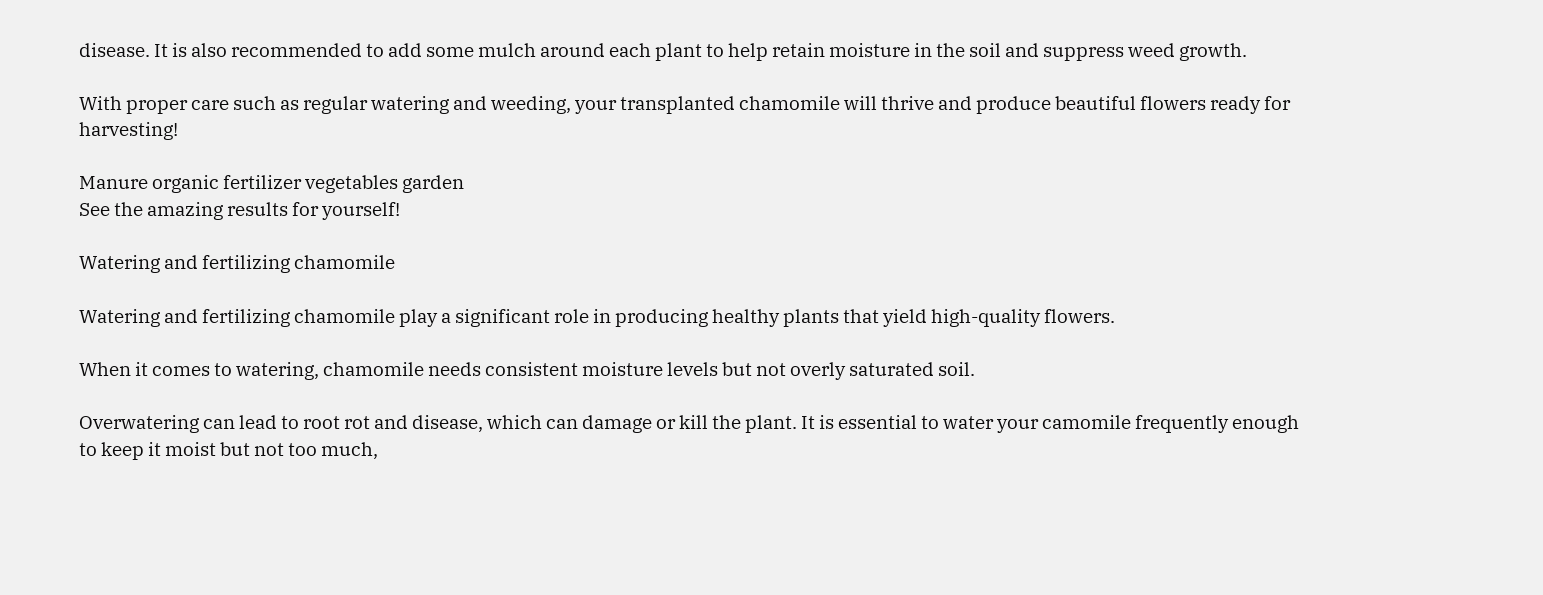disease. It is also recommended to add some mulch around each plant to help retain moisture in the soil and suppress weed growth.

With proper care such as regular watering and weeding, your transplanted chamomile will thrive and produce beautiful flowers ready for harvesting!

Manure organic fertilizer vegetables garden
See the amazing results for yourself!

Watering and fertilizing chamomile

Watering and fertilizing chamomile play a significant role in producing healthy plants that yield high-quality flowers.

When it comes to watering, chamomile needs consistent moisture levels but not overly saturated soil.

Overwatering can lead to root rot and disease, which can damage or kill the plant. It is essential to water your camomile frequently enough to keep it moist but not too much,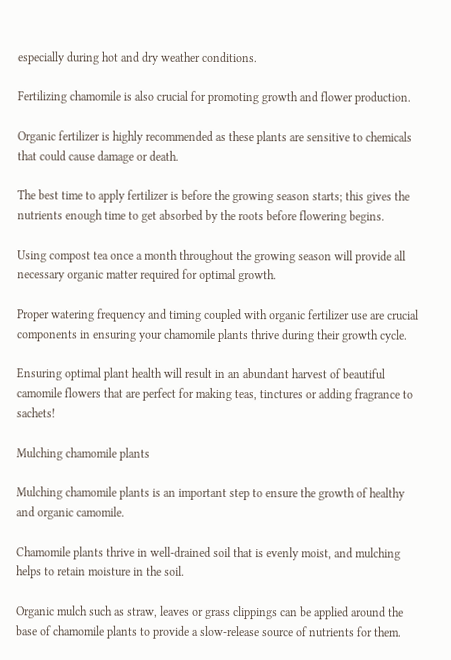especially during hot and dry weather conditions.

Fertilizing chamomile is also crucial for promoting growth and flower production.

Organic fertilizer is highly recommended as these plants are sensitive to chemicals that could cause damage or death.

The best time to apply fertilizer is before the growing season starts; this gives the nutrients enough time to get absorbed by the roots before flowering begins.

Using compost tea once a month throughout the growing season will provide all necessary organic matter required for optimal growth.

Proper watering frequency and timing coupled with organic fertilizer use are crucial components in ensuring your chamomile plants thrive during their growth cycle.

Ensuring optimal plant health will result in an abundant harvest of beautiful camomile flowers that are perfect for making teas, tinctures or adding fragrance to sachets!

Mulching chamomile plants

Mulching chamomile plants is an important step to ensure the growth of healthy and organic camomile.

Chamomile plants thrive in well-drained soil that is evenly moist, and mulching helps to retain moisture in the soil.

Organic mulch such as straw, leaves or grass clippings can be applied around the base of chamomile plants to provide a slow-release source of nutrients for them.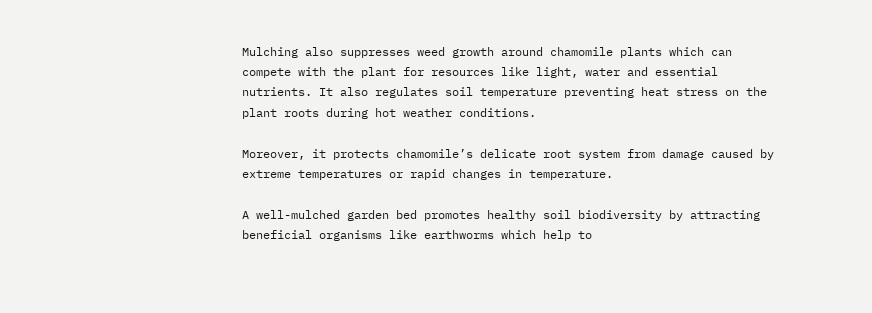Mulching also suppresses weed growth around chamomile plants which can compete with the plant for resources like light, water and essential nutrients. It also regulates soil temperature preventing heat stress on the plant roots during hot weather conditions.

Moreover, it protects chamomile’s delicate root system from damage caused by extreme temperatures or rapid changes in temperature.

A well-mulched garden bed promotes healthy soil biodiversity by attracting beneficial organisms like earthworms which help to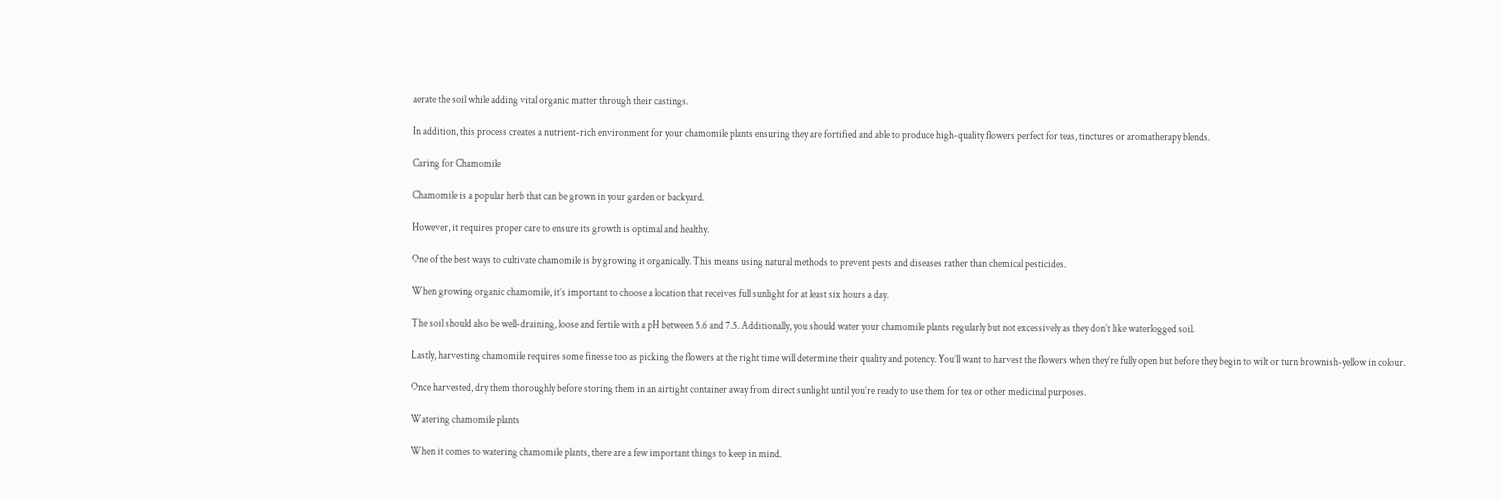aerate the soil while adding vital organic matter through their castings.

In addition, this process creates a nutrient-rich environment for your chamomile plants ensuring they are fortified and able to produce high-quality flowers perfect for teas, tinctures or aromatherapy blends.

Caring for Chamomile

Chamomile is a popular herb that can be grown in your garden or backyard.

However, it requires proper care to ensure its growth is optimal and healthy.

One of the best ways to cultivate chamomile is by growing it organically. This means using natural methods to prevent pests and diseases rather than chemical pesticides.

When growing organic chamomile, it’s important to choose a location that receives full sunlight for at least six hours a day.

The soil should also be well-draining, loose and fertile with a pH between 5.6 and 7.5. Additionally, you should water your chamomile plants regularly but not excessively as they don’t like waterlogged soil.

Lastly, harvesting chamomile requires some finesse too as picking the flowers at the right time will determine their quality and potency. You’ll want to harvest the flowers when they’re fully open but before they begin to wilt or turn brownish-yellow in colour.

Once harvested, dry them thoroughly before storing them in an airtight container away from direct sunlight until you’re ready to use them for tea or other medicinal purposes.

Watering chamomile plants

When it comes to watering chamomile plants, there are a few important things to keep in mind.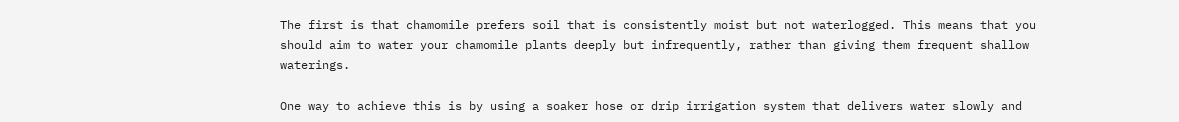The first is that chamomile prefers soil that is consistently moist but not waterlogged. This means that you should aim to water your chamomile plants deeply but infrequently, rather than giving them frequent shallow waterings.

One way to achieve this is by using a soaker hose or drip irrigation system that delivers water slowly and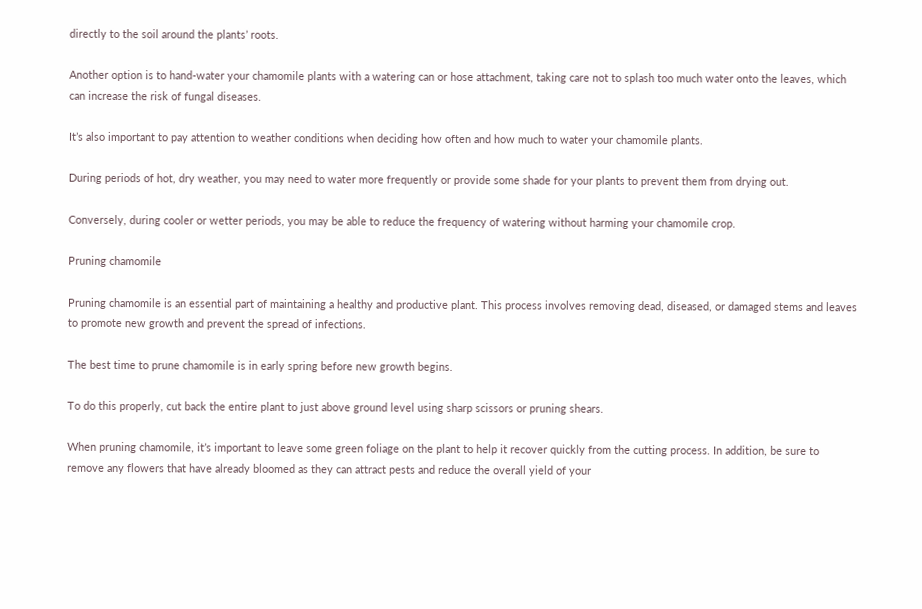directly to the soil around the plants’ roots.

Another option is to hand-water your chamomile plants with a watering can or hose attachment, taking care not to splash too much water onto the leaves, which can increase the risk of fungal diseases.

It’s also important to pay attention to weather conditions when deciding how often and how much to water your chamomile plants.

During periods of hot, dry weather, you may need to water more frequently or provide some shade for your plants to prevent them from drying out.

Conversely, during cooler or wetter periods, you may be able to reduce the frequency of watering without harming your chamomile crop.

Pruning chamomile

Pruning chamomile is an essential part of maintaining a healthy and productive plant. This process involves removing dead, diseased, or damaged stems and leaves to promote new growth and prevent the spread of infections.

The best time to prune chamomile is in early spring before new growth begins.

To do this properly, cut back the entire plant to just above ground level using sharp scissors or pruning shears.

When pruning chamomile, it’s important to leave some green foliage on the plant to help it recover quickly from the cutting process. In addition, be sure to remove any flowers that have already bloomed as they can attract pests and reduce the overall yield of your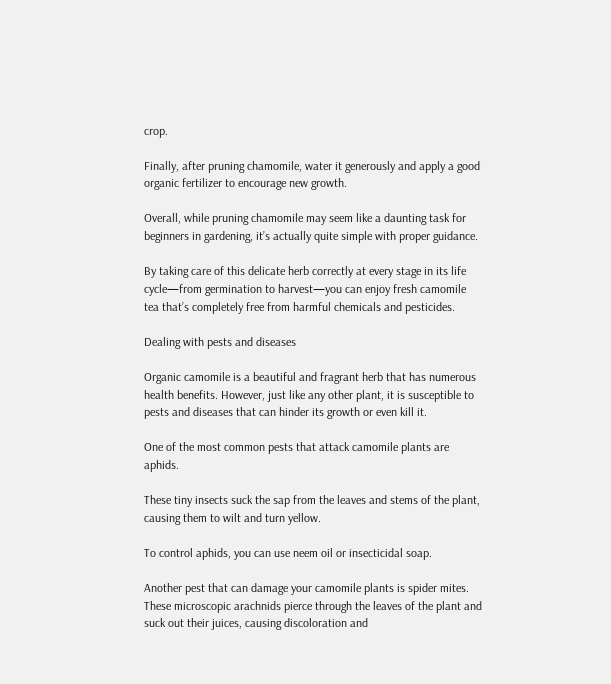crop.

Finally, after pruning chamomile, water it generously and apply a good organic fertilizer to encourage new growth.

Overall, while pruning chamomile may seem like a daunting task for beginners in gardening, it’s actually quite simple with proper guidance.

By taking care of this delicate herb correctly at every stage in its life cycle—from germination to harvest—you can enjoy fresh camomile tea that’s completely free from harmful chemicals and pesticides.

Dealing with pests and diseases

Organic camomile is a beautiful and fragrant herb that has numerous health benefits. However, just like any other plant, it is susceptible to pests and diseases that can hinder its growth or even kill it.

One of the most common pests that attack camomile plants are aphids.

These tiny insects suck the sap from the leaves and stems of the plant, causing them to wilt and turn yellow.

To control aphids, you can use neem oil or insecticidal soap.

Another pest that can damage your camomile plants is spider mites. These microscopic arachnids pierce through the leaves of the plant and suck out their juices, causing discoloration and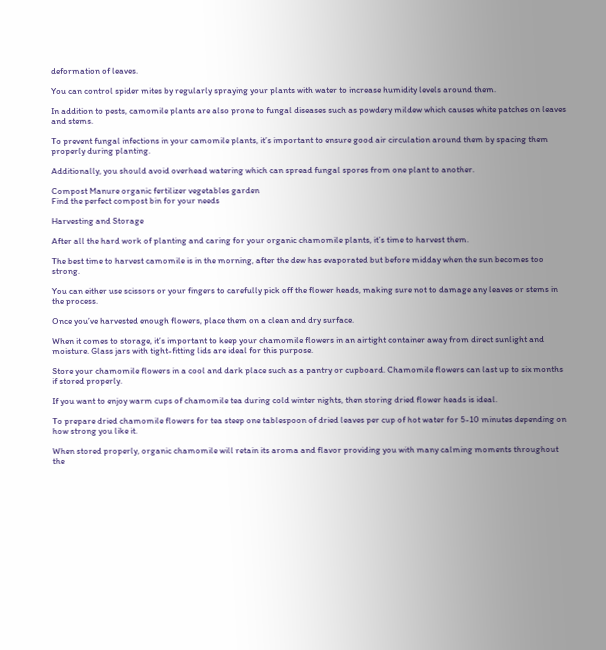deformation of leaves.

You can control spider mites by regularly spraying your plants with water to increase humidity levels around them.

In addition to pests, camomile plants are also prone to fungal diseases such as powdery mildew which causes white patches on leaves and stems.

To prevent fungal infections in your camomile plants, it’s important to ensure good air circulation around them by spacing them properly during planting.

Additionally, you should avoid overhead watering which can spread fungal spores from one plant to another.

Compost Manure organic fertilizer vegetables garden
Find the perfect compost bin for your needs

Harvesting and Storage

After all the hard work of planting and caring for your organic chamomile plants, it’s time to harvest them.

The best time to harvest camomile is in the morning, after the dew has evaporated but before midday when the sun becomes too strong.

You can either use scissors or your fingers to carefully pick off the flower heads, making sure not to damage any leaves or stems in the process.

Once you’ve harvested enough flowers, place them on a clean and dry surface.

When it comes to storage, it’s important to keep your chamomile flowers in an airtight container away from direct sunlight and moisture. Glass jars with tight-fitting lids are ideal for this purpose.

Store your chamomile flowers in a cool and dark place such as a pantry or cupboard. Chamomile flowers can last up to six months if stored properly.

If you want to enjoy warm cups of chamomile tea during cold winter nights, then storing dried flower heads is ideal.

To prepare dried chamomile flowers for tea steep one tablespoon of dried leaves per cup of hot water for 5-10 minutes depending on how strong you like it.

When stored properly, organic chamomile will retain its aroma and flavor providing you with many calming moments throughout the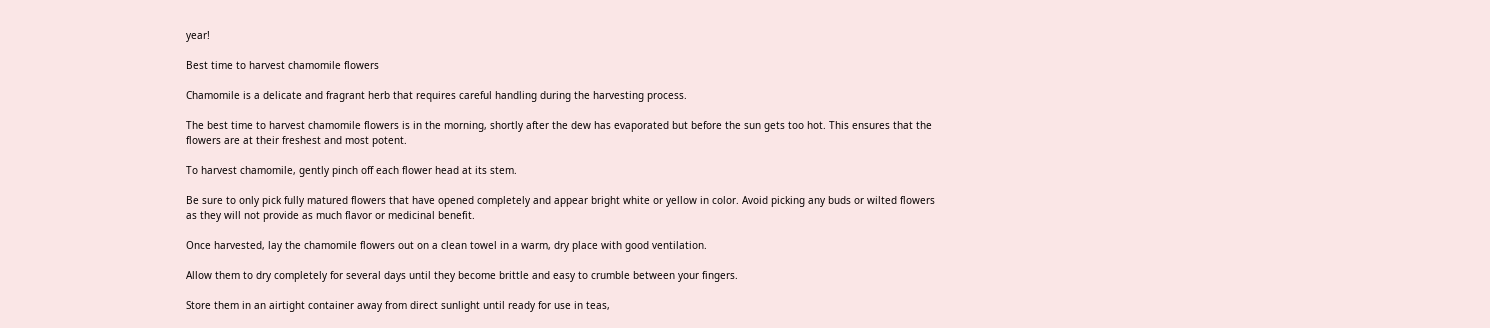year!

Best time to harvest chamomile flowers

Chamomile is a delicate and fragrant herb that requires careful handling during the harvesting process.

The best time to harvest chamomile flowers is in the morning, shortly after the dew has evaporated but before the sun gets too hot. This ensures that the flowers are at their freshest and most potent.

To harvest chamomile, gently pinch off each flower head at its stem.

Be sure to only pick fully matured flowers that have opened completely and appear bright white or yellow in color. Avoid picking any buds or wilted flowers as they will not provide as much flavor or medicinal benefit.

Once harvested, lay the chamomile flowers out on a clean towel in a warm, dry place with good ventilation.

Allow them to dry completely for several days until they become brittle and easy to crumble between your fingers.

Store them in an airtight container away from direct sunlight until ready for use in teas,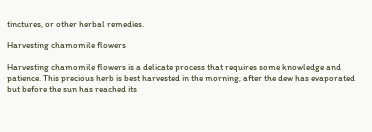tinctures, or other herbal remedies.

Harvesting chamomile flowers

Harvesting chamomile flowers is a delicate process that requires some knowledge and patience. This precious herb is best harvested in the morning, after the dew has evaporated but before the sun has reached its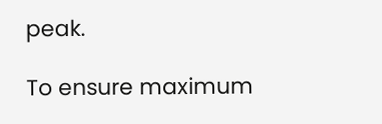peak.

To ensure maximum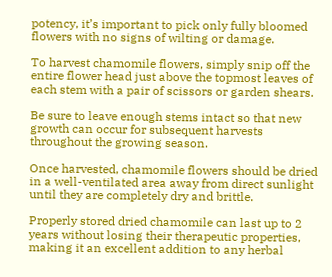potency, it’s important to pick only fully bloomed flowers with no signs of wilting or damage.

To harvest chamomile flowers, simply snip off the entire flower head just above the topmost leaves of each stem with a pair of scissors or garden shears.

Be sure to leave enough stems intact so that new growth can occur for subsequent harvests throughout the growing season.

Once harvested, chamomile flowers should be dried in a well-ventilated area away from direct sunlight until they are completely dry and brittle.

Properly stored dried chamomile can last up to 2 years without losing their therapeutic properties, making it an excellent addition to any herbal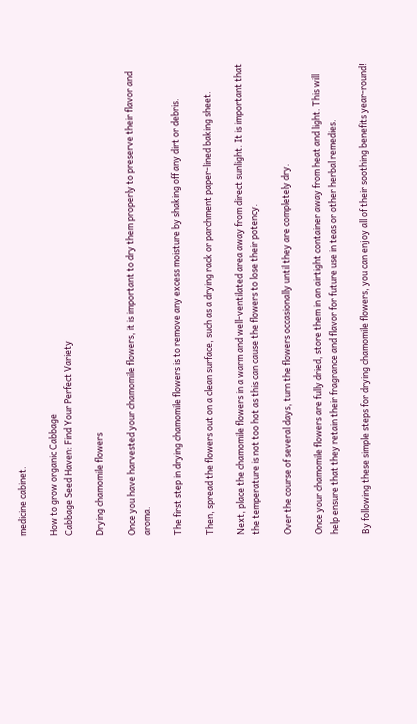medicine cabinet.

How to grow organic Cabbage
Cabbage Seed Haven: Find Your Perfect Variety

Drying chamomile flowers

Once you have harvested your chamomile flowers, it is important to dry them properly to preserve their flavor and aroma.

The first step in drying chamomile flowers is to remove any excess moisture by shaking off any dirt or debris.

Then, spread the flowers out on a clean surface, such as a drying rack or parchment paper-lined baking sheet.

Next, place the chamomile flowers in a warm and well-ventilated area away from direct sunlight. It is important that the temperature is not too hot as this can cause the flowers to lose their potency.

Over the course of several days, turn the flowers occasionally until they are completely dry.

Once your chamomile flowers are fully dried, store them in an airtight container away from heat and light. This will help ensure that they retain their fragrance and flavor for future use in teas or other herbal remedies.

By following these simple steps for drying chamomile flowers, you can enjoy all of their soothing benefits year-round!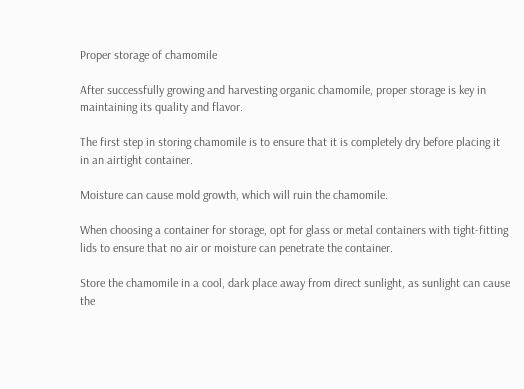Proper storage of chamomile

After successfully growing and harvesting organic chamomile, proper storage is key in maintaining its quality and flavor.

The first step in storing chamomile is to ensure that it is completely dry before placing it in an airtight container.

Moisture can cause mold growth, which will ruin the chamomile.

When choosing a container for storage, opt for glass or metal containers with tight-fitting lids to ensure that no air or moisture can penetrate the container.

Store the chamomile in a cool, dark place away from direct sunlight, as sunlight can cause the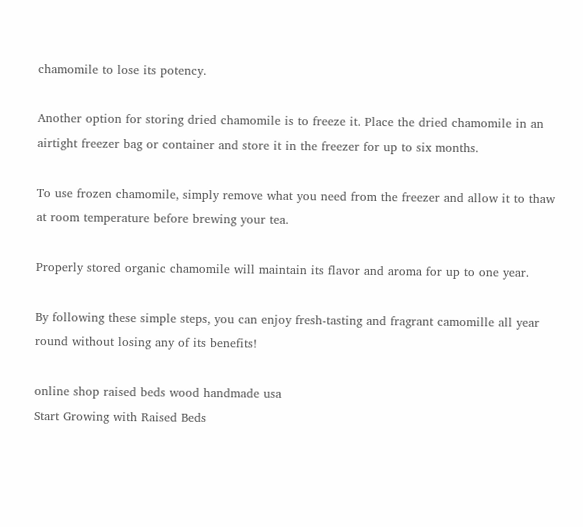chamomile to lose its potency.

Another option for storing dried chamomile is to freeze it. Place the dried chamomile in an airtight freezer bag or container and store it in the freezer for up to six months.

To use frozen chamomile, simply remove what you need from the freezer and allow it to thaw at room temperature before brewing your tea.

Properly stored organic chamomile will maintain its flavor and aroma for up to one year.

By following these simple steps, you can enjoy fresh-tasting and fragrant camomille all year round without losing any of its benefits!

online shop raised beds wood handmade usa
Start Growing with Raised Beds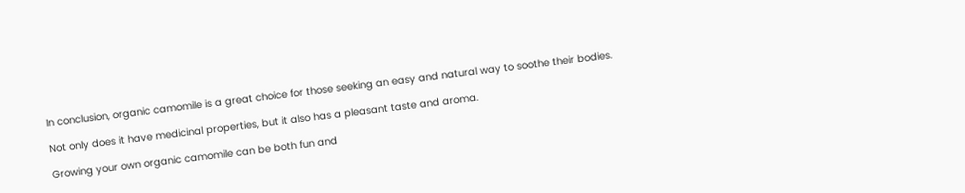In conclusion, organic camomile is a great choice for those seeking an easy and natural way to soothe their bodies.

Not only does it have medicinal properties, but it also has a pleasant taste and aroma.

Growing your own organic camomile can be both fun and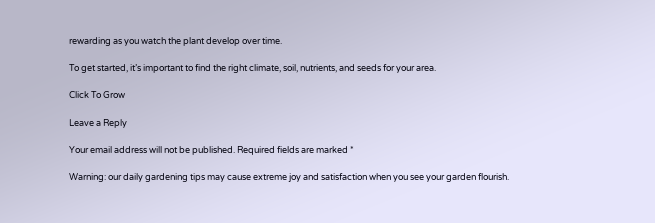rewarding as you watch the plant develop over time.

To get started, it’s important to find the right climate, soil, nutrients, and seeds for your area.

Click To Grow

Leave a Reply

Your email address will not be published. Required fields are marked *

Warning: our daily gardening tips may cause extreme joy and satisfaction when you see your garden flourish.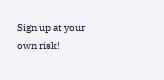Sign up at your own risk!